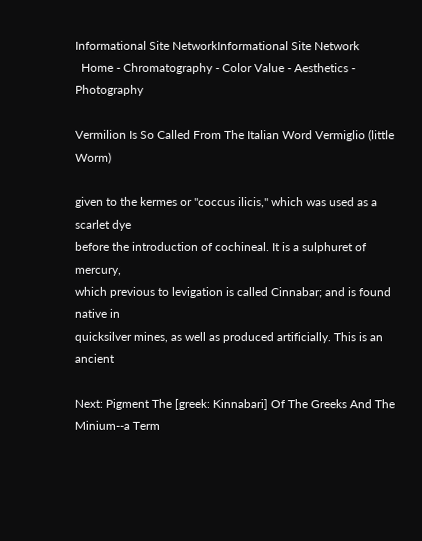Informational Site NetworkInformational Site Network
  Home - Chromatography - Color Value - Aesthetics - Photography

Vermilion Is So Called From The Italian Word Vermiglio (little Worm)

given to the kermes or "coccus ilicis," which was used as a scarlet dye
before the introduction of cochineal. It is a sulphuret of mercury,
which previous to levigation is called Cinnabar; and is found native in
quicksilver mines, as well as produced artificially. This is an ancient

Next: Pigment The [greek: Kinnabari] Of The Greeks And The Minium--a Term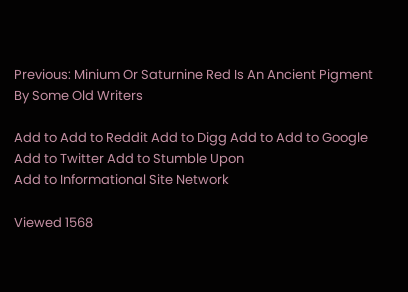Previous: Minium Or Saturnine Red Is An Ancient Pigment By Some Old Writers

Add to Add to Reddit Add to Digg Add to Add to Google Add to Twitter Add to Stumble Upon
Add to Informational Site Network

Viewed 1568